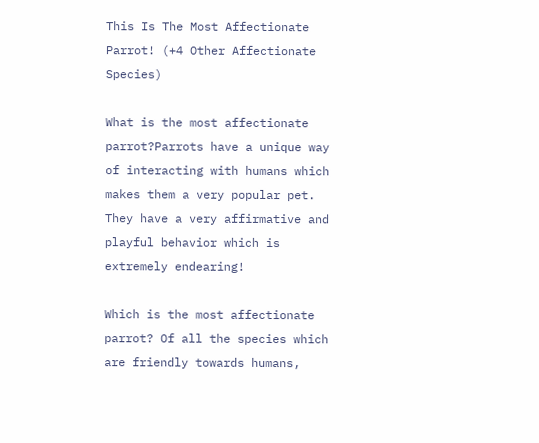This Is The Most Affectionate Parrot! (+4 Other Affectionate Species)

What is the most affectionate parrot?Parrots have a unique way of interacting with humans which makes them a very popular pet. They have a very affirmative and playful behavior which is extremely endearing!

Which is the most affectionate parrot? Of all the species which are friendly towards humans,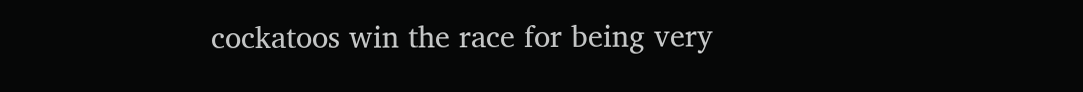cockatoos win the race for being very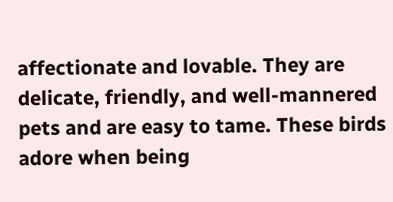affectionate and lovable. They are delicate, friendly, and well-mannered pets and are easy to tame. These birds adore when being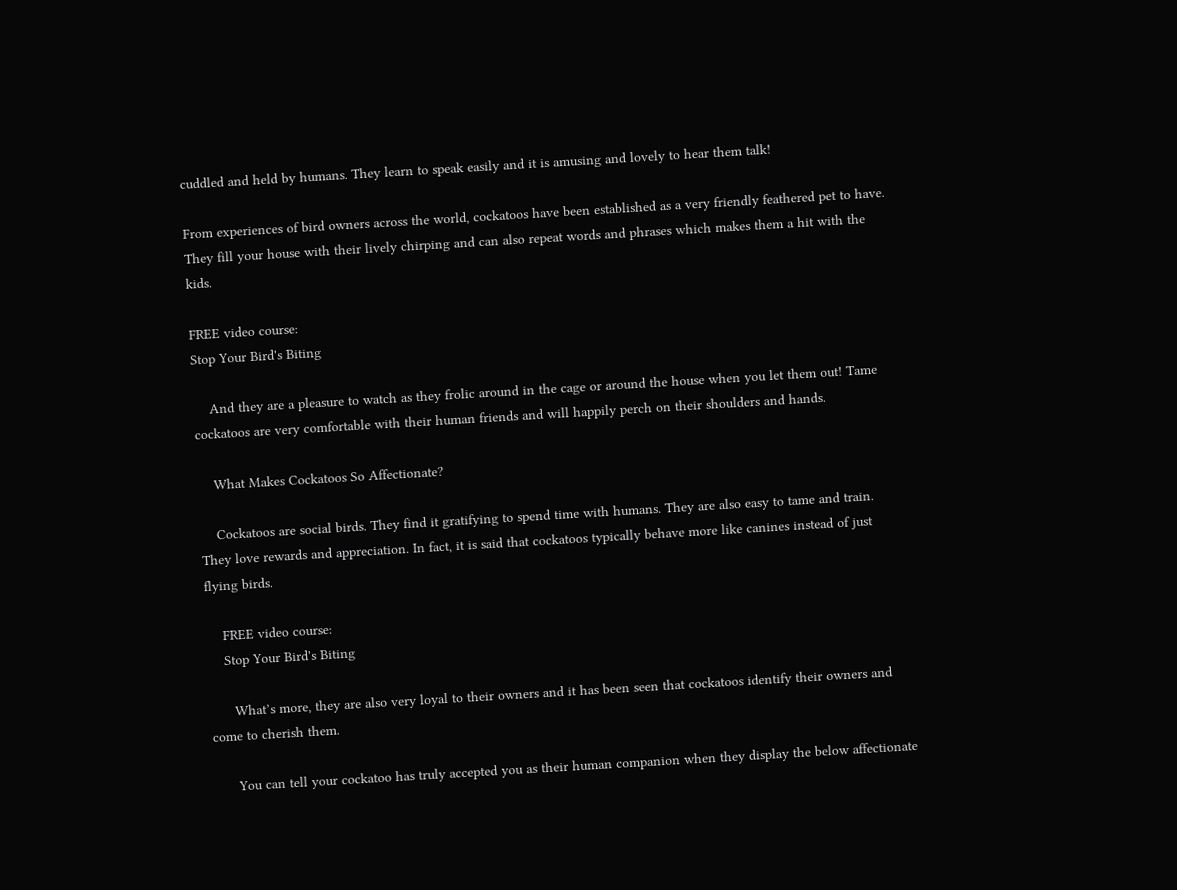cuddled and held by humans. They learn to speak easily and it is amusing and lovely to hear them talk!

From experiences of bird owners across the world, cockatoos have been established as a very friendly feathered pet to have. They fill your house with their lively chirping and can also repeat words and phrases which makes them a hit with the kids.

FREE video course:
Stop Your Bird's Biting

    And they are a pleasure to watch as they frolic around in the cage or around the house when you let them out! Tame cockatoos are very comfortable with their human friends and will happily perch on their shoulders and hands.

    What Makes Cockatoos So Affectionate?

    Cockatoos are social birds. They find it gratifying to spend time with humans. They are also easy to tame and train. They love rewards and appreciation. In fact, it is said that cockatoos typically behave more like canines instead of just flying birds.

    FREE video course:
    Stop Your Bird's Biting

      What’s more, they are also very loyal to their owners and it has been seen that cockatoos identify their owners and come to cherish them.

      You can tell your cockatoo has truly accepted you as their human companion when they display the below affectionate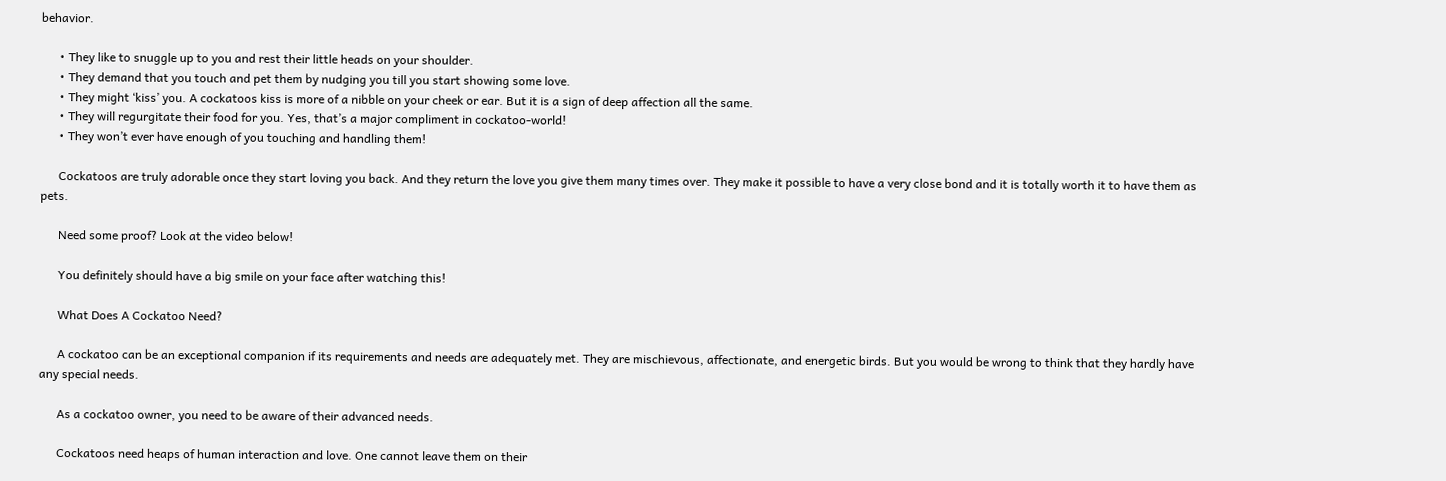behavior.

      • They like to snuggle up to you and rest their little heads on your shoulder.
      • They demand that you touch and pet them by nudging you till you start showing some love.
      • They might ‘kiss’ you. A cockatoos kiss is more of a nibble on your cheek or ear. But it is a sign of deep affection all the same.
      • They will regurgitate their food for you. Yes, that’s a major compliment in cockatoo-world!
      • They won’t ever have enough of you touching and handling them!

      Cockatoos are truly adorable once they start loving you back. And they return the love you give them many times over. They make it possible to have a very close bond and it is totally worth it to have them as pets.

      Need some proof? Look at the video below!

      You definitely should have a big smile on your face after watching this!

      What Does A Cockatoo Need?

      A cockatoo can be an exceptional companion if its requirements and needs are adequately met. They are mischievous, affectionate, and energetic birds. But you would be wrong to think that they hardly have any special needs.

      As a cockatoo owner, you need to be aware of their advanced needs.

      Cockatoos need heaps of human interaction and love. One cannot leave them on their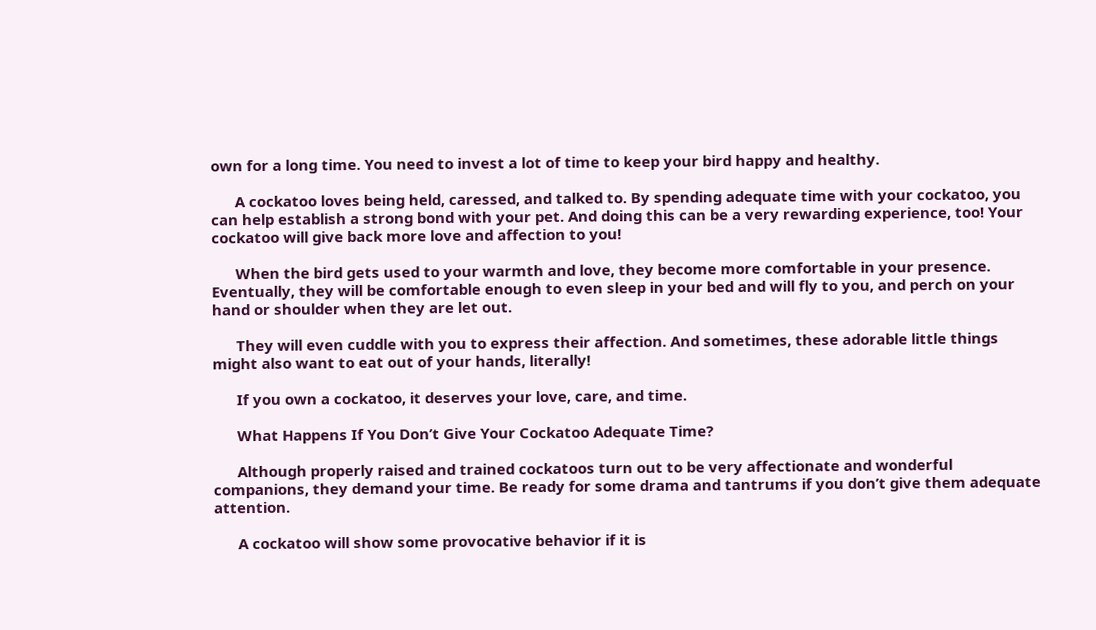own for a long time. You need to invest a lot of time to keep your bird happy and healthy.

      A cockatoo loves being held, caressed, and talked to. By spending adequate time with your cockatoo, you can help establish a strong bond with your pet. And doing this can be a very rewarding experience, too! Your cockatoo will give back more love and affection to you!

      When the bird gets used to your warmth and love, they become more comfortable in your presence.  Eventually, they will be comfortable enough to even sleep in your bed and will fly to you, and perch on your hand or shoulder when they are let out.

      They will even cuddle with you to express their affection. And sometimes, these adorable little things might also want to eat out of your hands, literally!

      If you own a cockatoo, it deserves your love, care, and time.

      What Happens If You Don’t Give Your Cockatoo Adequate Time?

      Although properly raised and trained cockatoos turn out to be very affectionate and wonderful companions, they demand your time. Be ready for some drama and tantrums if you don’t give them adequate attention.

      A cockatoo will show some provocative behavior if it is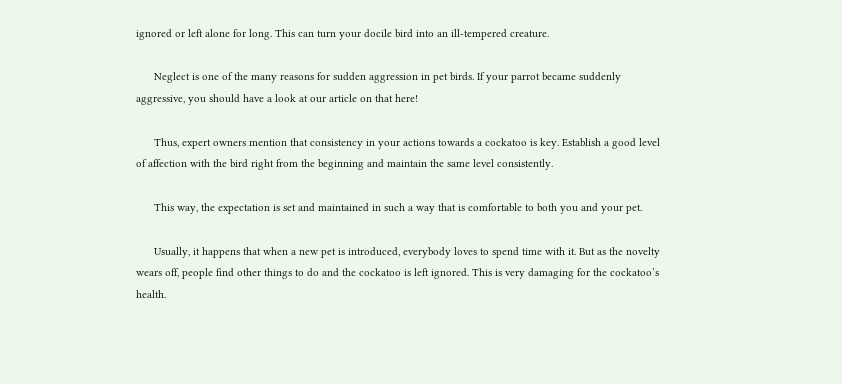ignored or left alone for long. This can turn your docile bird into an ill-tempered creature.

      Neglect is one of the many reasons for sudden aggression in pet birds. If your parrot became suddenly aggressive, you should have a look at our article on that here!

      Thus, expert owners mention that consistency in your actions towards a cockatoo is key. Establish a good level of affection with the bird right from the beginning and maintain the same level consistently.

      This way, the expectation is set and maintained in such a way that is comfortable to both you and your pet.

      Usually, it happens that when a new pet is introduced, everybody loves to spend time with it. But as the novelty wears off, people find other things to do and the cockatoo is left ignored. This is very damaging for the cockatoo’s health.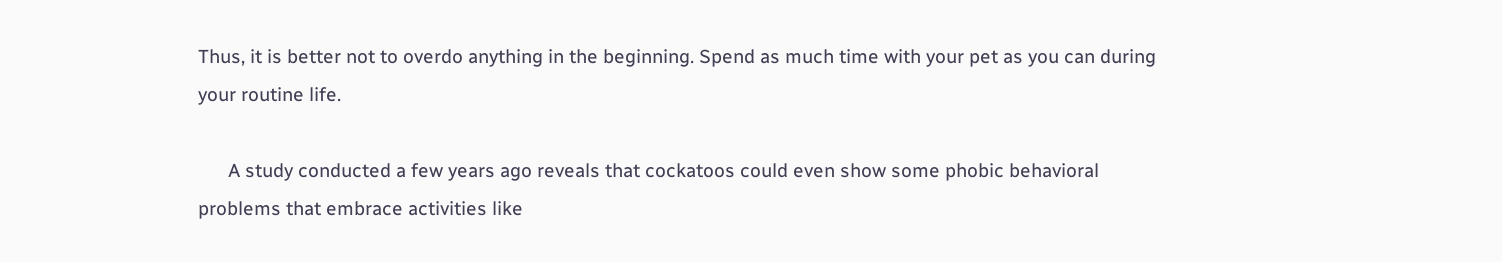Thus, it is better not to overdo anything in the beginning. Spend as much time with your pet as you can during your routine life.

      A study conducted a few years ago reveals that cockatoos could even show some phobic behavioral problems that embrace activities like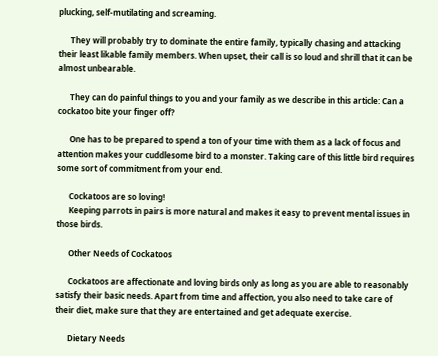plucking, self-mutilating and screaming.

      They will probably try to dominate the entire family, typically chasing and attacking their least likable family members. When upset, their call is so loud and shrill that it can be almost unbearable.

      They can do painful things to you and your family as we describe in this article: Can a cockatoo bite your finger off?

      One has to be prepared to spend a ton of your time with them as a lack of focus and attention makes your cuddlesome bird to a monster. Taking care of this little bird requires some sort of commitment from your end.

      Cockatoos are so loving!
      Keeping parrots in pairs is more natural and makes it easy to prevent mental issues in those birds.

      Other Needs of Cockatoos

      Cockatoos are affectionate and loving birds only as long as you are able to reasonably satisfy their basic needs. Apart from time and affection, you also need to take care of their diet, make sure that they are entertained and get adequate exercise.

      Dietary Needs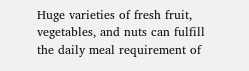Huge varieties of fresh fruit, vegetables, and nuts can fulfill the daily meal requirement of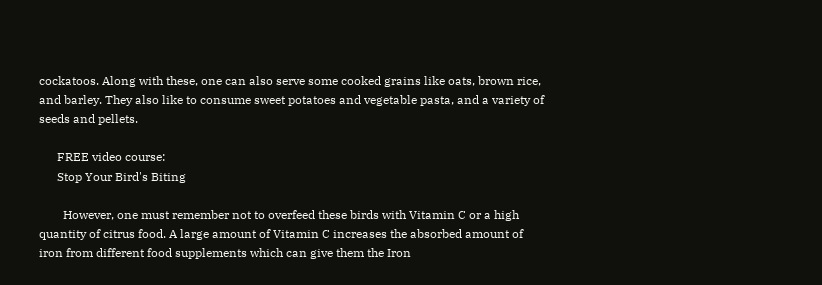cockatoos. Along with these, one can also serve some cooked grains like oats, brown rice, and barley. They also like to consume sweet potatoes and vegetable pasta, and a variety of seeds and pellets.

      FREE video course:
      Stop Your Bird's Biting

        However, one must remember not to overfeed these birds with Vitamin C or a high quantity of citrus food. A large amount of Vitamin C increases the absorbed amount of iron from different food supplements which can give them the Iron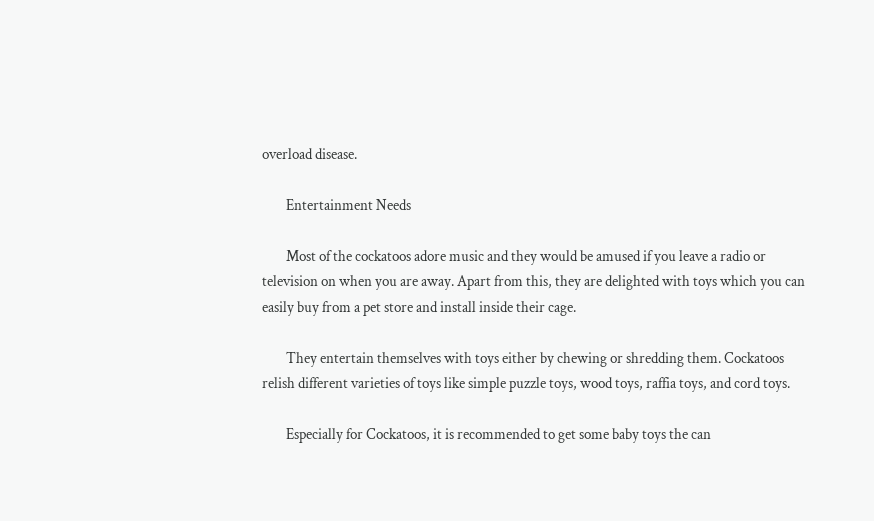overload disease.

        Entertainment Needs

        Most of the cockatoos adore music and they would be amused if you leave a radio or television on when you are away. Apart from this, they are delighted with toys which you can easily buy from a pet store and install inside their cage.

        They entertain themselves with toys either by chewing or shredding them. Cockatoos relish different varieties of toys like simple puzzle toys, wood toys, raffia toys, and cord toys.

        Especially for Cockatoos, it is recommended to get some baby toys the can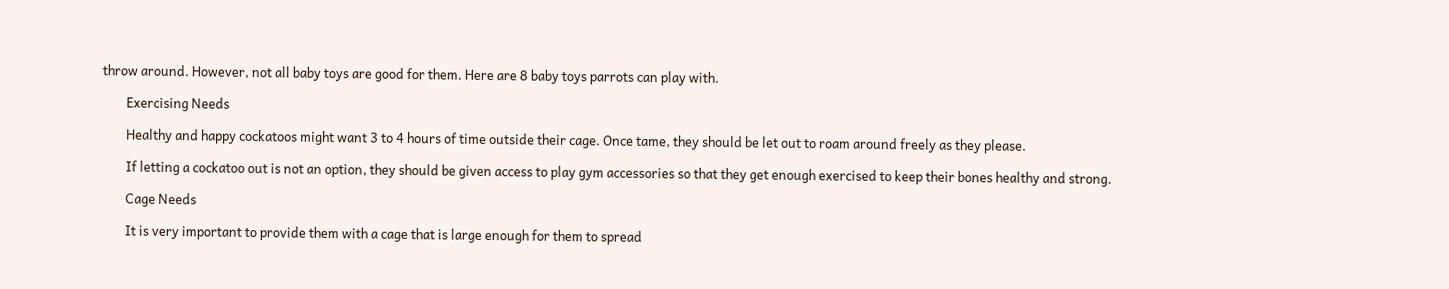throw around. However, not all baby toys are good for them. Here are 8 baby toys parrots can play with.

        Exercising Needs

        Healthy and happy cockatoos might want 3 to 4 hours of time outside their cage. Once tame, they should be let out to roam around freely as they please.

        If letting a cockatoo out is not an option, they should be given access to play gym accessories so that they get enough exercised to keep their bones healthy and strong.

        Cage Needs

        It is very important to provide them with a cage that is large enough for them to spread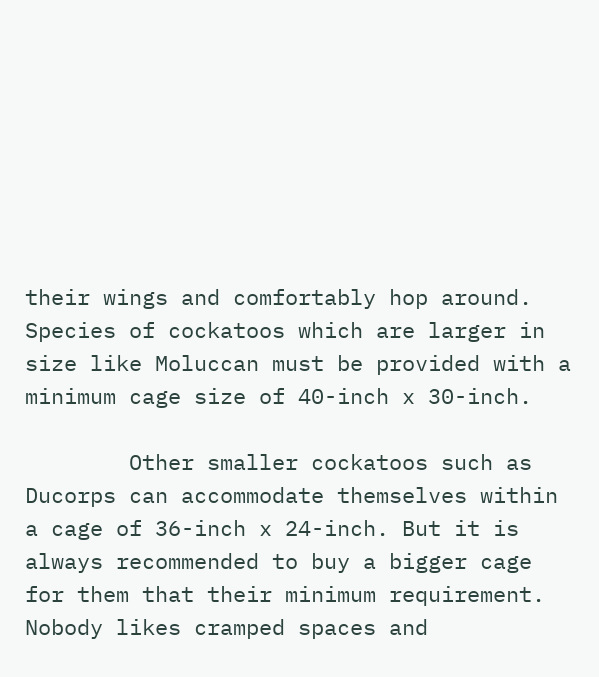their wings and comfortably hop around. Species of cockatoos which are larger in size like Moluccan must be provided with a minimum cage size of 40-inch x 30-inch.

        Other smaller cockatoos such as Ducorps can accommodate themselves within a cage of 36-inch x 24-inch. But it is always recommended to buy a bigger cage for them that their minimum requirement. Nobody likes cramped spaces and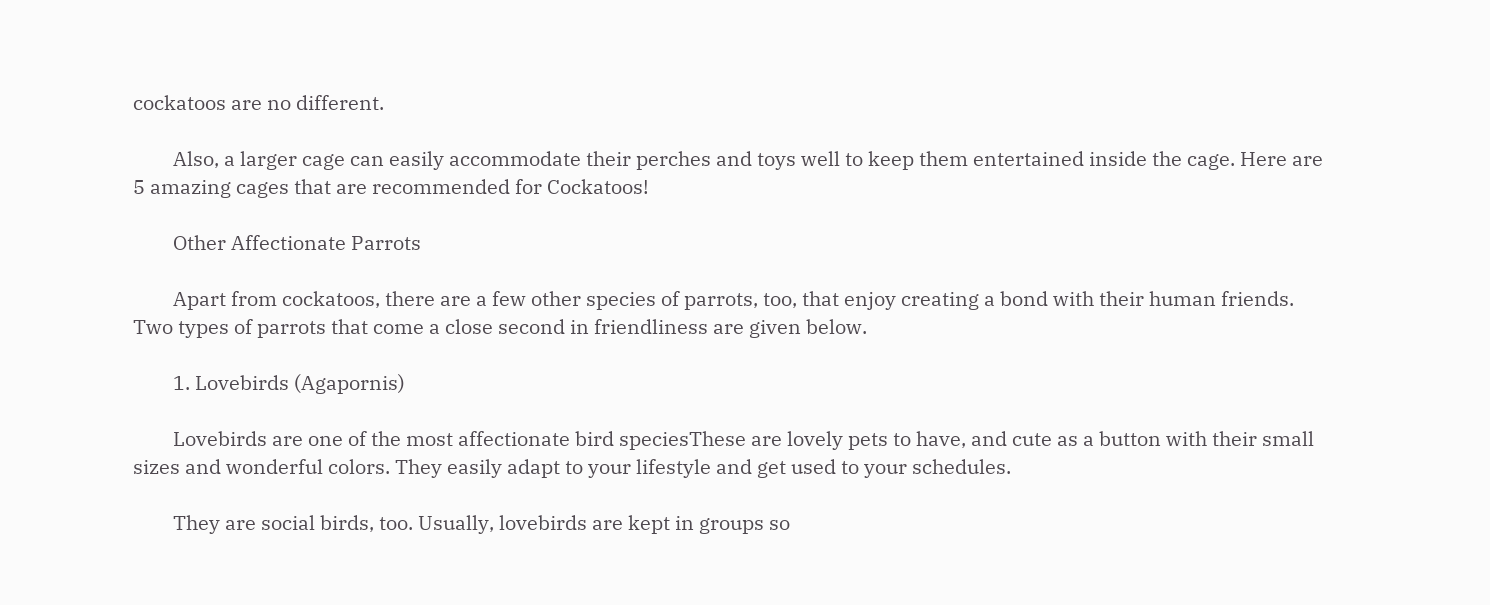cockatoos are no different.

        Also, a larger cage can easily accommodate their perches and toys well to keep them entertained inside the cage. Here are 5 amazing cages that are recommended for Cockatoos!

        Other Affectionate Parrots

        Apart from cockatoos, there are a few other species of parrots, too, that enjoy creating a bond with their human friends. Two types of parrots that come a close second in friendliness are given below.

        1. Lovebirds (Agapornis)

        Lovebirds are one of the most affectionate bird speciesThese are lovely pets to have, and cute as a button with their small sizes and wonderful colors. They easily adapt to your lifestyle and get used to your schedules.

        They are social birds, too. Usually, lovebirds are kept in groups so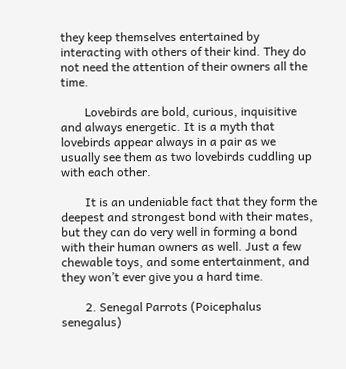they keep themselves entertained by interacting with others of their kind. They do not need the attention of their owners all the time.

        Lovebirds are bold, curious, inquisitive and always energetic. It is a myth that lovebirds appear always in a pair as we usually see them as two lovebirds cuddling up with each other.

        It is an undeniable fact that they form the deepest and strongest bond with their mates, but they can do very well in forming a bond with their human owners as well. Just a few chewable toys, and some entertainment, and they won’t ever give you a hard time.

        2. Senegal Parrots (Poicephalus senegalus)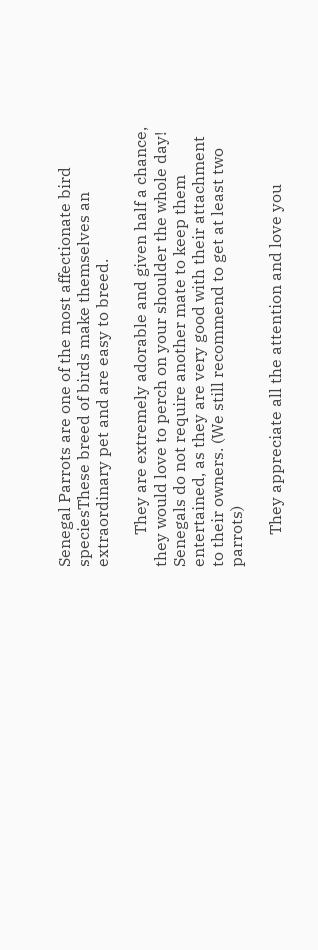Senegal Parrots are one of the most affectionate bird speciesThese breed of birds make themselves an extraordinary pet and are easy to breed.

        They are extremely adorable and given half a chance, they would love to perch on your shoulder the whole day! Senegals do not require another mate to keep them entertained, as they are very good with their attachment to their owners. (We still recommend to get at least two parrots)

        They appreciate all the attention and love you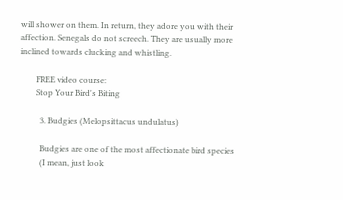will shower on them. In return, they adore you with their affection. Senegals do not screech. They are usually more inclined towards clucking and whistling.

        FREE video course:
        Stop Your Bird's Biting

          3. Budgies (Melopsittacus undulatus)

          Budgies are one of the most affectionate bird species
          (I mean, just look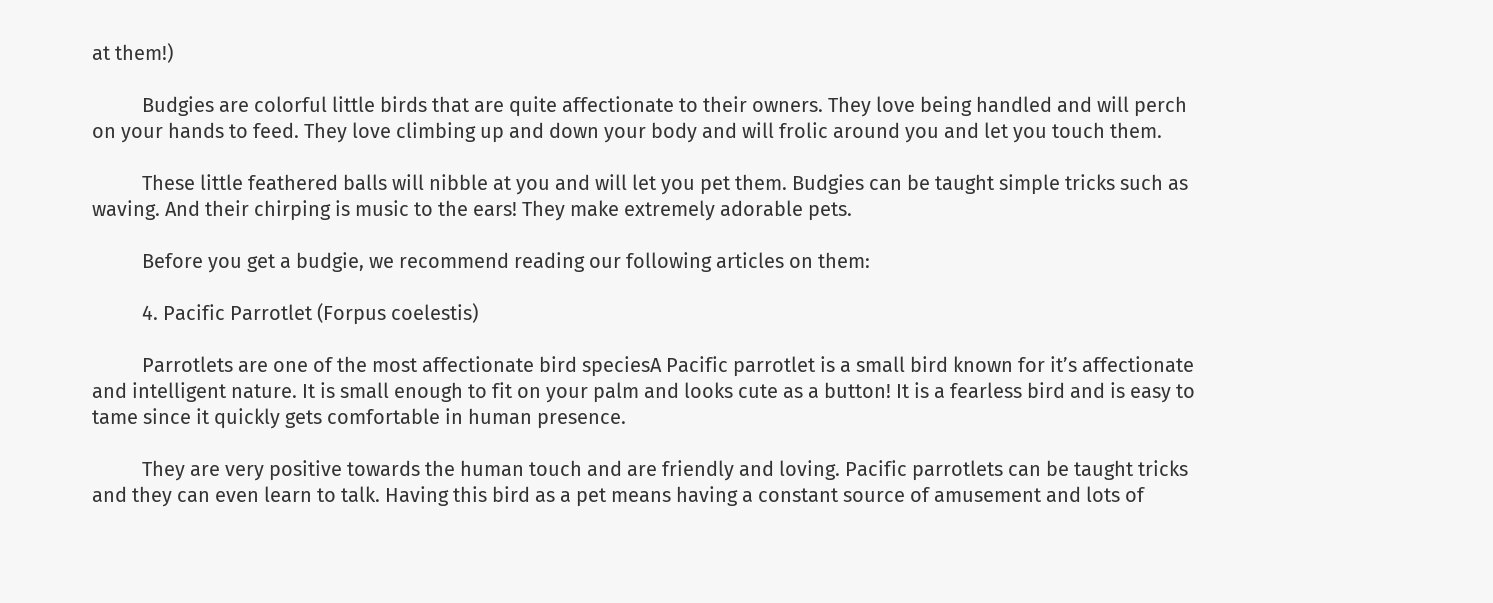at them!)

          Budgies are colorful little birds that are quite affectionate to their owners. They love being handled and will perch on your hands to feed. They love climbing up and down your body and will frolic around you and let you touch them.

          These little feathered balls will nibble at you and will let you pet them. Budgies can be taught simple tricks such as waving. And their chirping is music to the ears! They make extremely adorable pets.

          Before you get a budgie, we recommend reading our following articles on them:

          4. Pacific Parrotlet (Forpus coelestis)

          Parrotlets are one of the most affectionate bird speciesA Pacific parrotlet is a small bird known for it’s affectionate and intelligent nature. It is small enough to fit on your palm and looks cute as a button! It is a fearless bird and is easy to tame since it quickly gets comfortable in human presence.

          They are very positive towards the human touch and are friendly and loving. Pacific parrotlets can be taught tricks and they can even learn to talk. Having this bird as a pet means having a constant source of amusement and lots of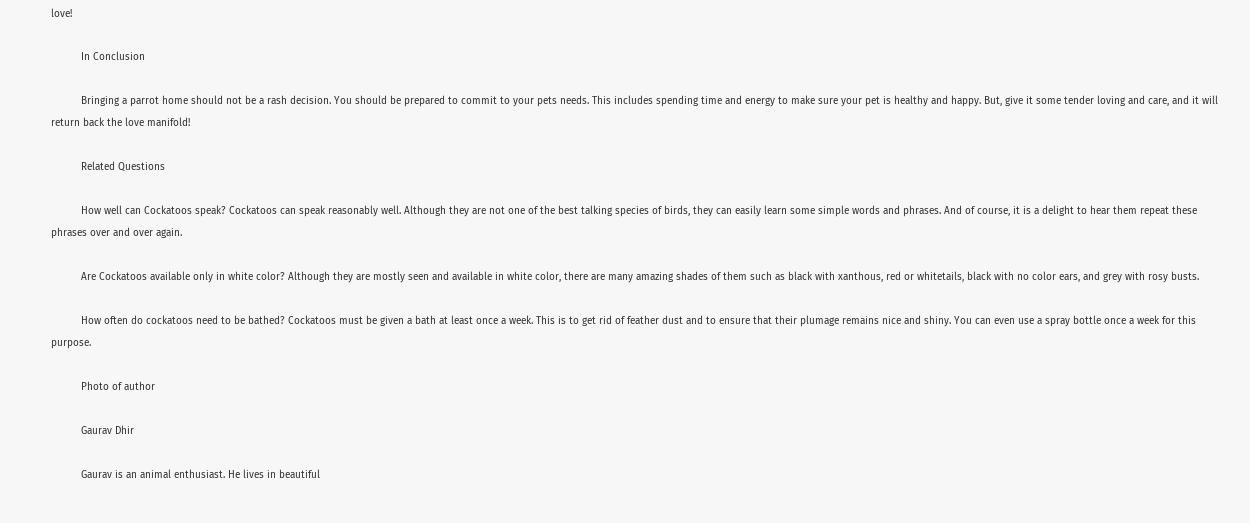love!

          In Conclusion

          Bringing a parrot home should not be a rash decision. You should be prepared to commit to your pets needs. This includes spending time and energy to make sure your pet is healthy and happy. But, give it some tender loving and care, and it will return back the love manifold!

          Related Questions

          How well can Cockatoos speak? Cockatoos can speak reasonably well. Although they are not one of the best talking species of birds, they can easily learn some simple words and phrases. And of course, it is a delight to hear them repeat these phrases over and over again.

          Are Cockatoos available only in white color? Although they are mostly seen and available in white color, there are many amazing shades of them such as black with xanthous, red or whitetails, black with no color ears, and grey with rosy busts.

          How often do cockatoos need to be bathed? Cockatoos must be given a bath at least once a week. This is to get rid of feather dust and to ensure that their plumage remains nice and shiny. You can even use a spray bottle once a week for this purpose.

          Photo of author

          Gaurav Dhir

          Gaurav is an animal enthusiast. He lives in beautiful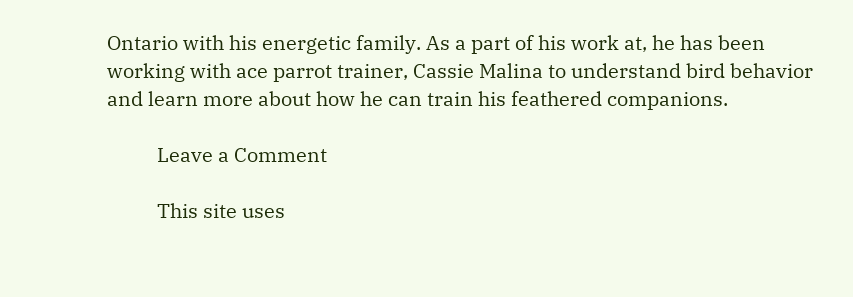Ontario with his energetic family. As a part of his work at, he has been working with ace parrot trainer, Cassie Malina to understand bird behavior and learn more about how he can train his feathered companions.

          Leave a Comment

          This site uses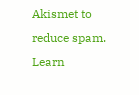Akismet to reduce spam. Learn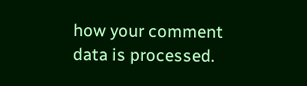how your comment data is processed.